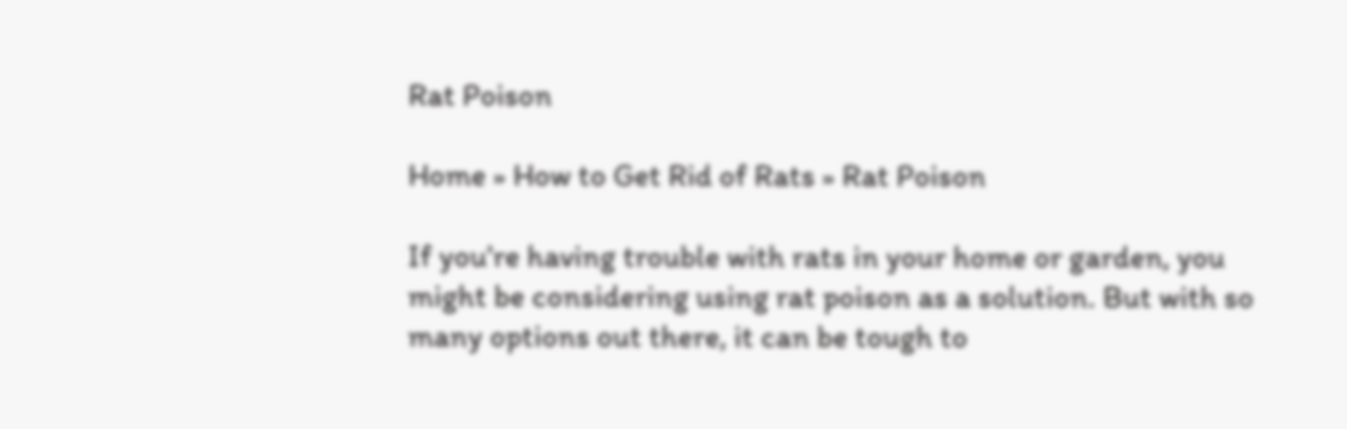Rat Poison

Home » How to Get Rid of Rats » Rat Poison

If you’re having trouble with rats in your home or garden, you might be considering using rat poison as a solution. But with so many options out there, it can be tough to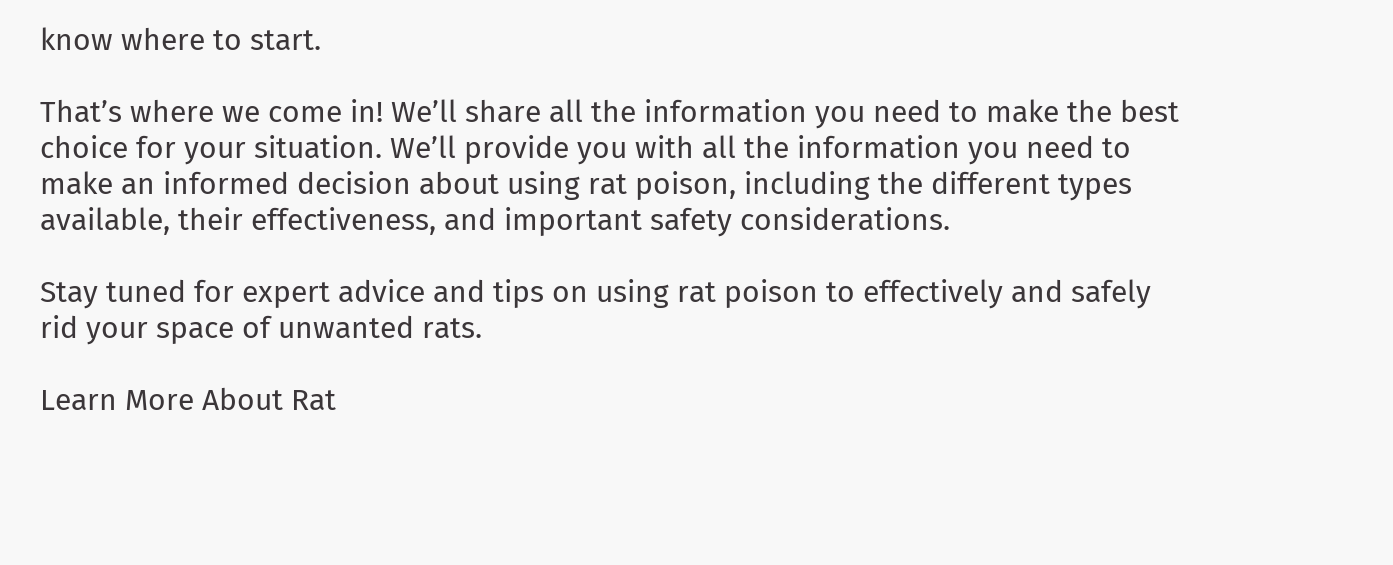know where to start.

That’s where we come in! We’ll share all the information you need to make the best choice for your situation. We’ll provide you with all the information you need to make an informed decision about using rat poison, including the different types available, their effectiveness, and important safety considerations.

Stay tuned for expert advice and tips on using rat poison to effectively and safely rid your space of unwanted rats.

Learn More About Rat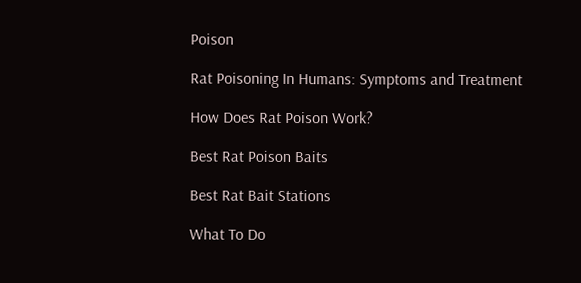Poison

Rat Poisoning In Humans: Symptoms and Treatment

How Does Rat Poison Work?

Best Rat Poison Baits

Best Rat Bait Stations

What To Do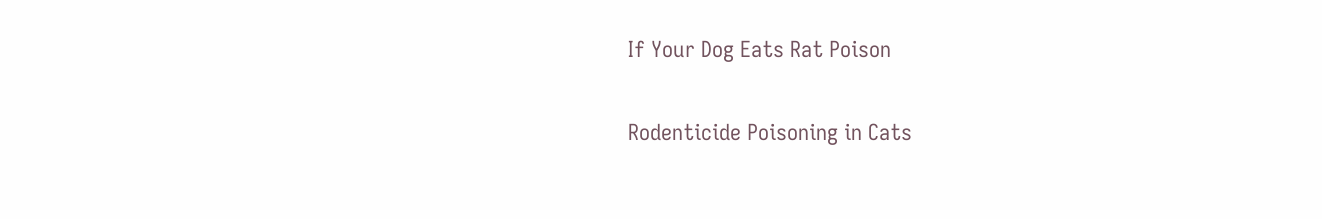If Your Dog Eats Rat Poison

Rodenticide Poisoning in Cats